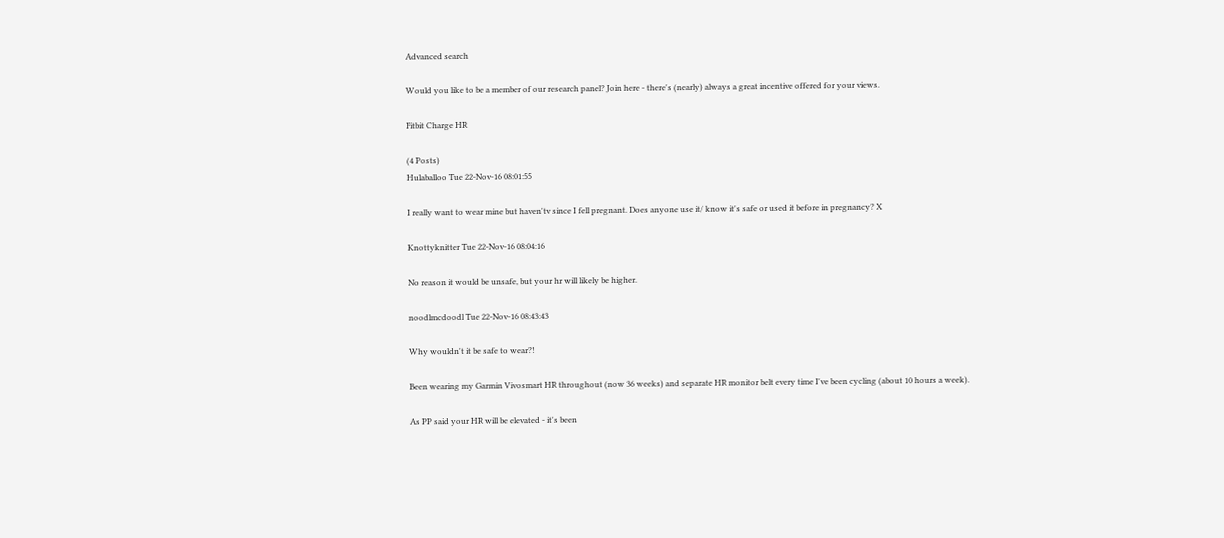Advanced search

Would you like to be a member of our research panel? Join here - there's (nearly) always a great incentive offered for your views.

Fitbit Charge HR

(4 Posts)
Hulaballoo Tue 22-Nov-16 08:01:55

I really want to wear mine but haven'tv since I fell pregnant. Does anyone use it/ know it's safe or used it before in pregnancy? X

Knottyknitter Tue 22-Nov-16 08:04:16

No reason it would be unsafe, but your hr will likely be higher.

noodlmcdoodl Tue 22-Nov-16 08:43:43

Why wouldn't it be safe to wear?!

Been wearing my Garmin Vivosmart HR throughout (now 36 weeks) and separate HR monitor belt every time I've been cycling (about 10 hours a week).

As PP said your HR will be elevated - it's been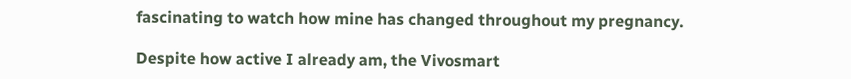fascinating to watch how mine has changed throughout my pregnancy.

Despite how active I already am, the Vivosmart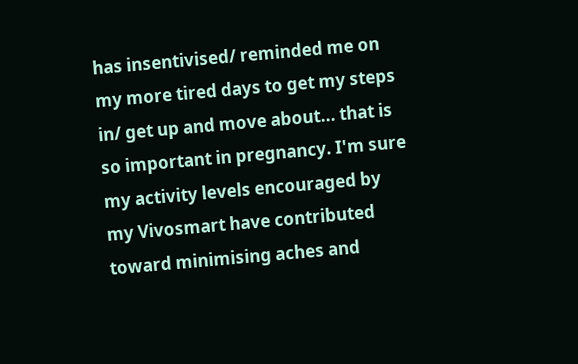has insentivised/ reminded me on my more tired days to get my steps in/ get up and move about... that is so important in pregnancy. I'm sure my activity levels encouraged by my Vivosmart have contributed toward minimising aches and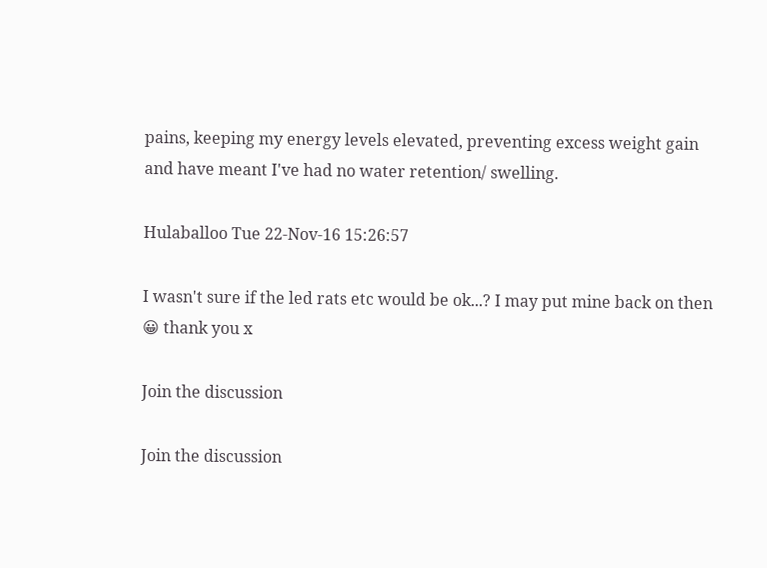pains, keeping my energy levels elevated, preventing excess weight gain and have meant I've had no water retention/ swelling.

Hulaballoo Tue 22-Nov-16 15:26:57

I wasn't sure if the led rats etc would be ok...? I may put mine back on then 😀 thank you x

Join the discussion

Join the discussion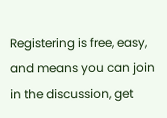Registering is free, easy, and means you can join in the discussion, get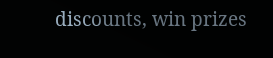discounts, win prizes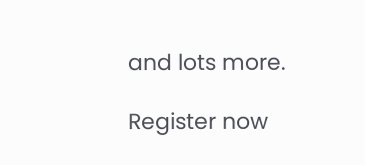and lots more.

Register now